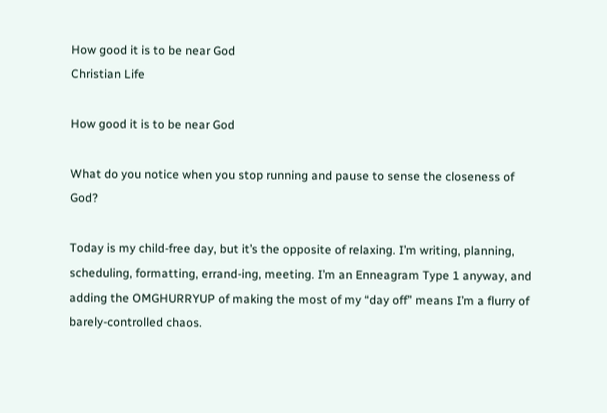How good it is to be near God
Christian Life

How good it is to be near God

What do you notice when you stop running and pause to sense the closeness of God?

Today is my child-free day, but it’s the opposite of relaxing. I’m writing, planning, scheduling, formatting, errand-ing, meeting. I’m an Enneagram Type 1 anyway, and adding the OMGHURRYUP of making the most of my “day off” means I’m a flurry of barely-controlled chaos.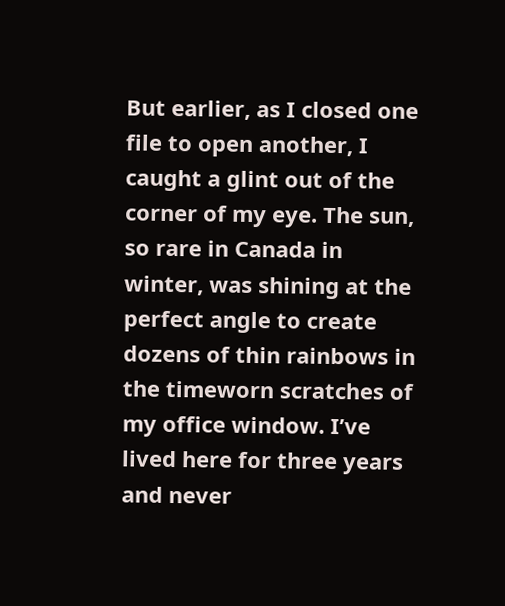But earlier, as I closed one file to open another, I caught a glint out of the corner of my eye. The sun, so rare in Canada in winter, was shining at the perfect angle to create dozens of thin rainbows in the timeworn scratches of my office window. I’ve lived here for three years and never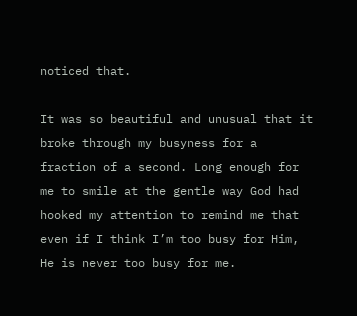noticed that.

It was so beautiful and unusual that it broke through my busyness for a fraction of a second. Long enough for me to smile at the gentle way God had hooked my attention to remind me that even if I think I’m too busy for Him, He is never too busy for me.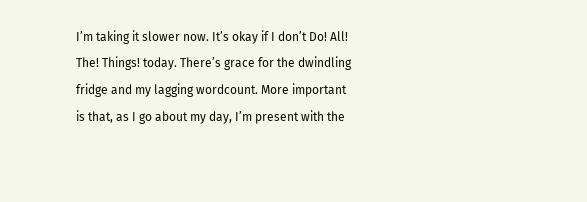I’m taking it slower now. It’s okay if I don’t Do! All! The! Things! today. There’s grace for the dwindling fridge and my lagging wordcount. More important is that, as I go about my day, I’m present with the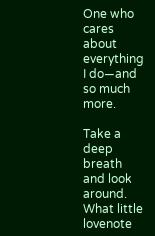One who cares about everything I do—and so much more.

Take a deep breath and look around. What little lovenote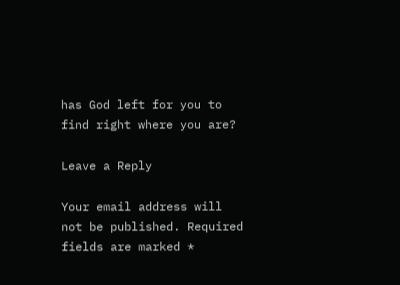has God left for you to find right where you are?

Leave a Reply

Your email address will not be published. Required fields are marked *